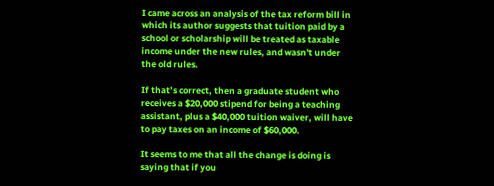I came across an analysis of the tax reform bill in which its author suggests that tuition paid by a school or scholarship will be treated as taxable income under the new rules, and wasn't under the old rules.

If that’s correct, then a graduate student who receives a $20,000 stipend for being a teaching assistant, plus a $40,000 tuition waiver, will have to pay taxes on an income of $60,000.

It seems to me that all the change is doing is saying that if you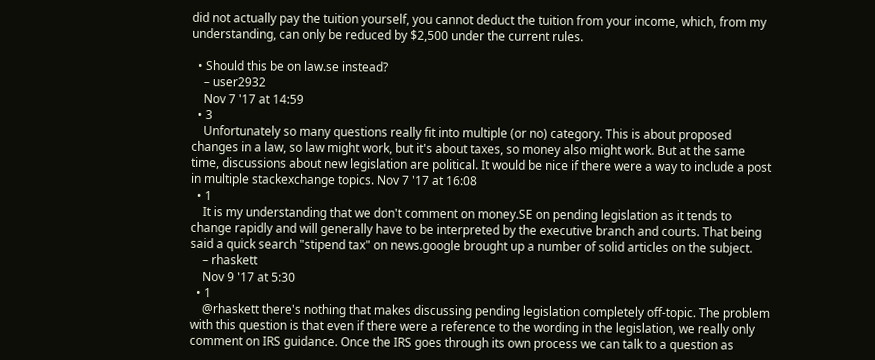did not actually pay the tuition yourself, you cannot deduct the tuition from your income, which, from my understanding, can only be reduced by $2,500 under the current rules.

  • Should this be on law.se instead?
    – user2932
    Nov 7 '17 at 14:59
  • 3
    Unfortunately so many questions really fit into multiple (or no) category. This is about proposed changes in a law, so law might work, but it's about taxes, so money also might work. But at the same time, discussions about new legislation are political. It would be nice if there were a way to include a post in multiple stackexchange topics. Nov 7 '17 at 16:08
  • 1
    It is my understanding that we don't comment on money.SE on pending legislation as it tends to change rapidly and will generally have to be interpreted by the executive branch and courts. That being said a quick search "stipend tax" on news.google brought up a number of solid articles on the subject.
    – rhaskett
    Nov 9 '17 at 5:30
  • 1
    @rhaskett there's nothing that makes discussing pending legislation completely off-topic. The problem with this question is that even if there were a reference to the wording in the legislation, we really only comment on IRS guidance. Once the IRS goes through its own process we can talk to a question as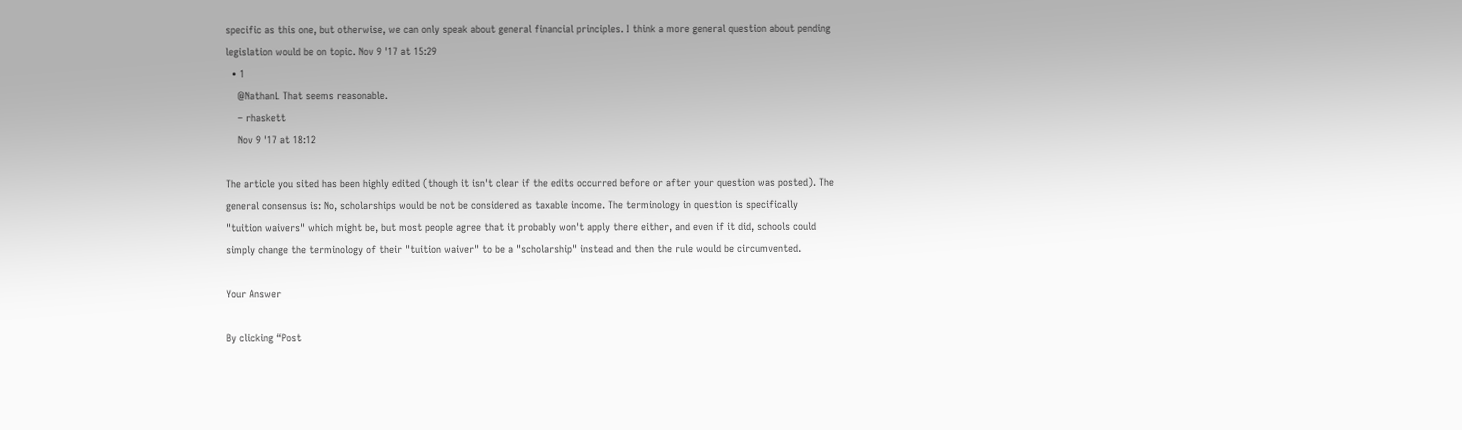specific as this one, but otherwise, we can only speak about general financial principles. I think a more general question about pending legislation would be on topic. Nov 9 '17 at 15:29
  • 1
    @NathanL That seems reasonable.
    – rhaskett
    Nov 9 '17 at 18:12

The article you sited has been highly edited (though it isn't clear if the edits occurred before or after your question was posted). The general consensus is: No, scholarships would be not be considered as taxable income. The terminology in question is specifically "tuition waivers" which might be, but most people agree that it probably won't apply there either, and even if it did, schools could simply change the terminology of their "tuition waiver" to be a "scholarship" instead and then the rule would be circumvented.

Your Answer

By clicking “Post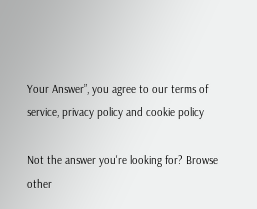Your Answer”, you agree to our terms of service, privacy policy and cookie policy

Not the answer you're looking for? Browse other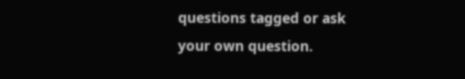questions tagged or ask your own question.